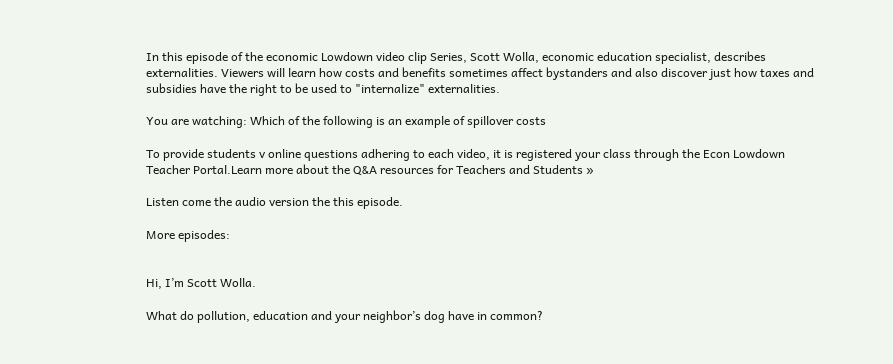In this episode of the economic Lowdown video clip Series, Scott Wolla, economic education specialist, describes externalities. Viewers will learn how costs and benefits sometimes affect bystanders and also discover just how taxes and subsidies have the right to be used to "internalize" externalities.

You are watching: Which of the following is an example of spillover costs

To provide students v online questions adhering to each video, it is registered your class through the Econ Lowdown Teacher Portal.Learn more about the Q&A resources for Teachers and Students »

Listen come the audio version the this episode.

More episodes:


Hi, I’m Scott Wolla.

What do pollution, education and your neighbor’s dog have in common?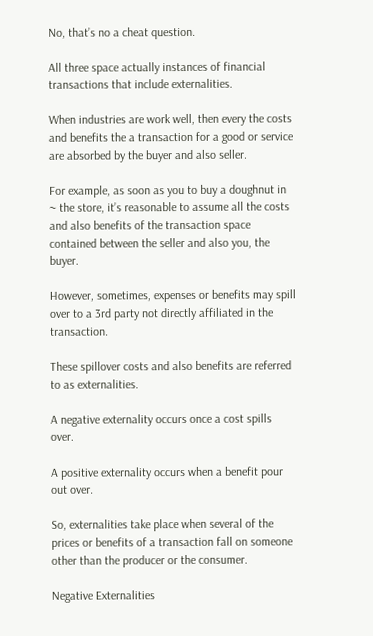No, that’s no a cheat question.

All three space actually instances of financial transactions that include externalities.

When industries are work well, then every the costs and benefits the a transaction for a good or service are absorbed by the buyer and also seller.

For example, as soon as you to buy a doughnut in ~ the store, it’s reasonable to assume all the costs and also benefits of the transaction space contained between the seller and also you, the buyer.

However, sometimes, expenses or benefits may spill over to a 3rd party not directly affiliated in the transaction.

These spillover costs and also benefits are referred to as externalities.

A negative externality occurs once a cost spills over.

A positive externality occurs when a benefit pour out over.

So, externalities take place when several of the prices or benefits of a transaction fall on someone other than the producer or the consumer.

Negative Externalities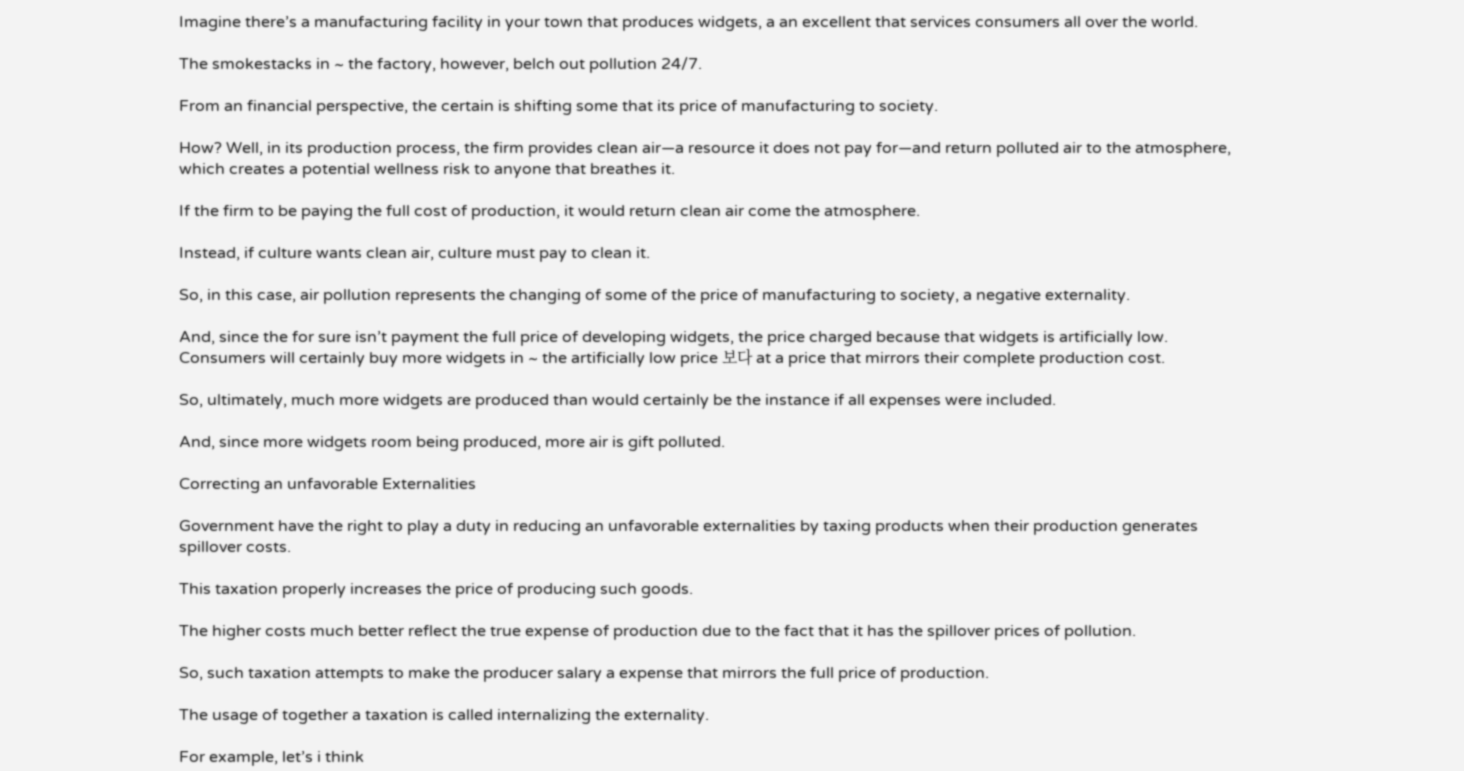Imagine there’s a manufacturing facility in your town that produces widgets, a an excellent that services consumers all over the world.

The smokestacks in ~ the factory, however, belch out pollution 24/7.

From an financial perspective, the certain is shifting some that its price of manufacturing to society.

How? Well, in its production process, the firm provides clean air—a resource it does not pay for—and return polluted air to the atmosphere, which creates a potential wellness risk to anyone that breathes it.

If the firm to be paying the full cost of production, it would return clean air come the atmosphere.

Instead, if culture wants clean air, culture must pay to clean it.

So, in this case, air pollution represents the changing of some of the price of manufacturing to society, a negative externality.

And, since the for sure isn’t payment the full price of developing widgets, the price charged because that widgets is artificially low. Consumers will certainly buy more widgets in ~ the artificially low price 보다 at a price that mirrors their complete production cost.

So, ultimately, much more widgets are produced than would certainly be the instance if all expenses were included.

And, since more widgets room being produced, more air is gift polluted.

Correcting an unfavorable Externalities

Government have the right to play a duty in reducing an unfavorable externalities by taxing products when their production generates spillover costs.

This taxation properly increases the price of producing such goods.

The higher costs much better reflect the true expense of production due to the fact that it has the spillover prices of pollution.

So, such taxation attempts to make the producer salary a expense that mirrors the full price of production.

The usage of together a taxation is called internalizing the externality.

For example, let’s i think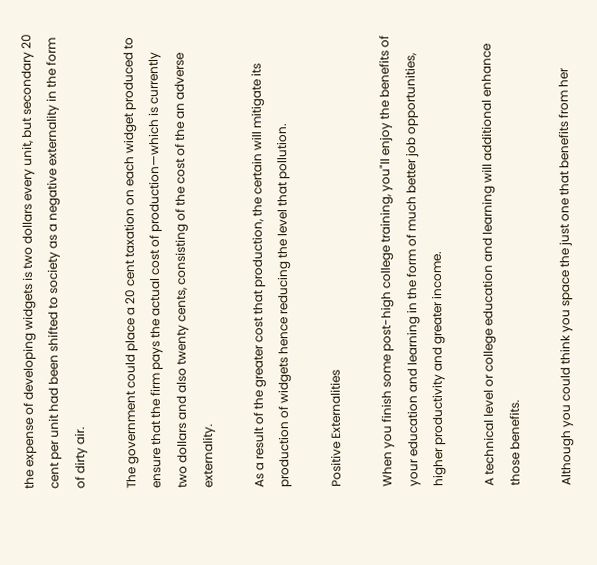the expense of developing widgets is two dollars every unit, but secondary 20 cent per unit had been shifted to society as a negative externality in the form of dirty air.

The government could place a 20 cent taxation on each widget produced to ensure that the firm pays the actual cost of production—which is currently two dollars and also twenty cents, consisting of the cost of the an adverse externality.

As a result of the greater cost that production, the certain will mitigate its production of widgets hence reducing the level that pollution.

Positive Externalities

When you finish some post-high college training, you"ll enjoy the benefits of your education and learning in the form of much better job opportunities, higher productivity and greater income.

A technical level or college education and learning will additional enhance those benefits.

Although you could think you space the just one that benefits from her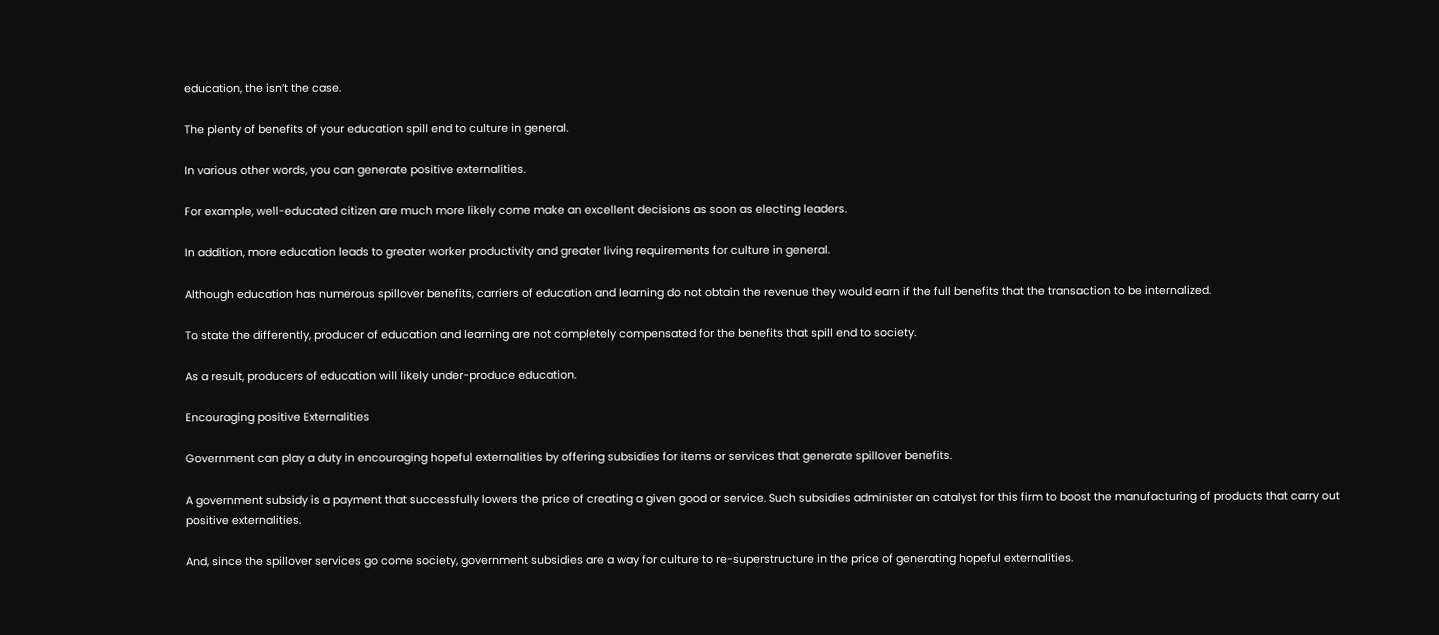education, the isn’t the case.

The plenty of benefits of your education spill end to culture in general.

In various other words, you can generate positive externalities.

For example, well-educated citizen are much more likely come make an excellent decisions as soon as electing leaders.

In addition, more education leads to greater worker productivity and greater living requirements for culture in general.

Although education has numerous spillover benefits, carriers of education and learning do not obtain the revenue they would earn if the full benefits that the transaction to be internalized.

To state the differently, producer of education and learning are not completely compensated for the benefits that spill end to society.

As a result, producers of education will likely under-produce education.

Encouraging positive Externalities

Government can play a duty in encouraging hopeful externalities by offering subsidies for items or services that generate spillover benefits.

A government subsidy is a payment that successfully lowers the price of creating a given good or service. Such subsidies administer an catalyst for this firm to boost the manufacturing of products that carry out positive externalities.

And, since the spillover services go come society, government subsidies are a way for culture to re-superstructure in the price of generating hopeful externalities.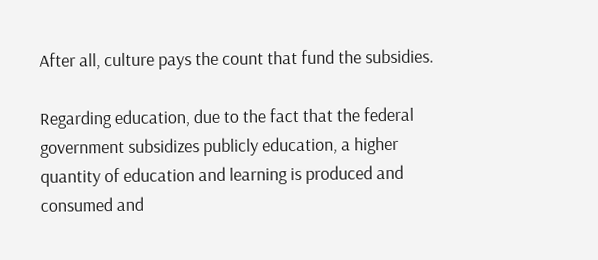After all, culture pays the count that fund the subsidies.

Regarding education, due to the fact that the federal government subsidizes publicly education, a higher quantity of education and learning is produced and consumed and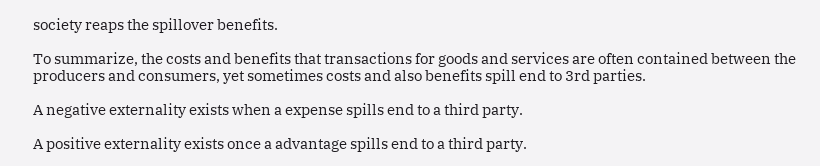society reaps the spillover benefits.

To summarize, the costs and benefits that transactions for goods and services are often contained between the producers and consumers, yet sometimes costs and also benefits spill end to 3rd parties.

A negative externality exists when a expense spills end to a third party.

A positive externality exists once a advantage spills end to a third party.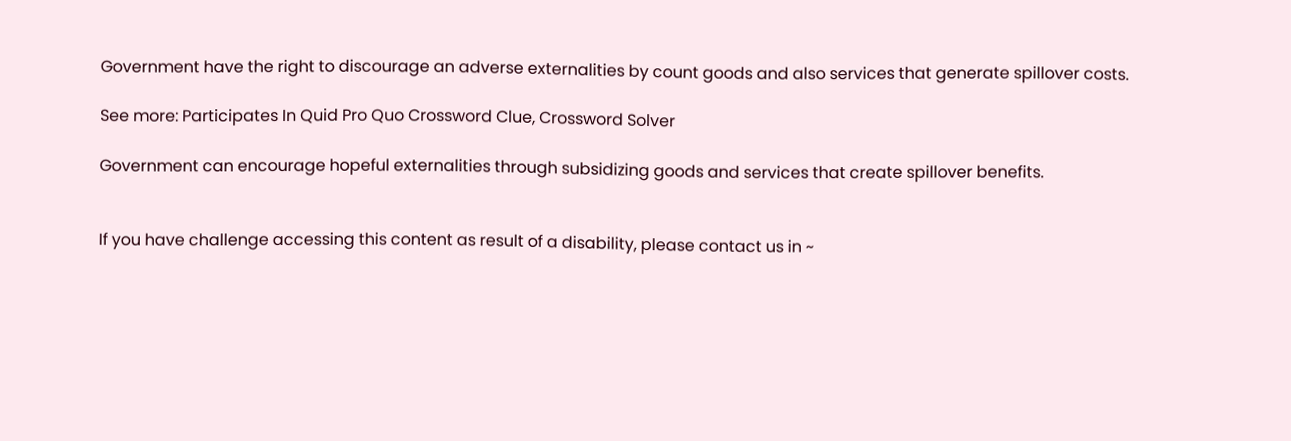Government have the right to discourage an adverse externalities by count goods and also services that generate spillover costs.

See more: Participates In Quid Pro Quo Crossword Clue, Crossword Solver

Government can encourage hopeful externalities through subsidizing goods and services that create spillover benefits.


If you have challenge accessing this content as result of a disability, please contact us in ~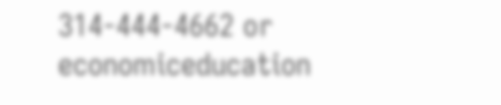314-444-4662 or economiceducation